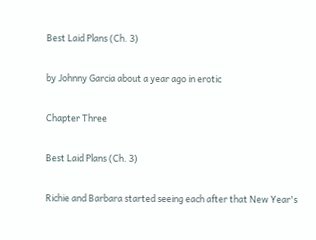Best Laid Plans (Ch. 3)

by Johnny Garcia about a year ago in erotic

Chapter Three

Best Laid Plans (Ch. 3)

Richie and Barbara started seeing each after that New Year's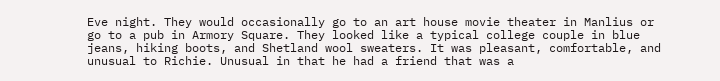Eve night. They would occasionally go to an art house movie theater in Manlius or go to a pub in Armory Square. They looked like a typical college couple in blue jeans, hiking boots, and Shetland wool sweaters. It was pleasant, comfortable, and unusual to Richie. Unusual in that he had a friend that was a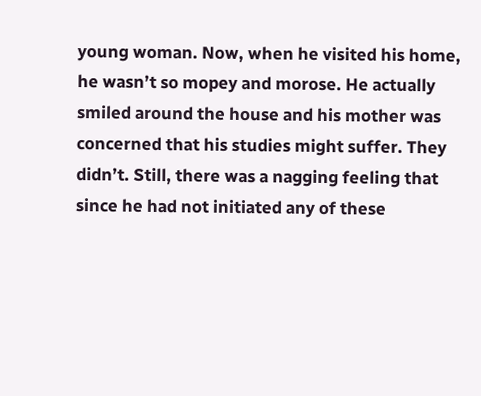young woman. Now, when he visited his home, he wasn’t so mopey and morose. He actually smiled around the house and his mother was concerned that his studies might suffer. They didn’t. Still, there was a nagging feeling that since he had not initiated any of these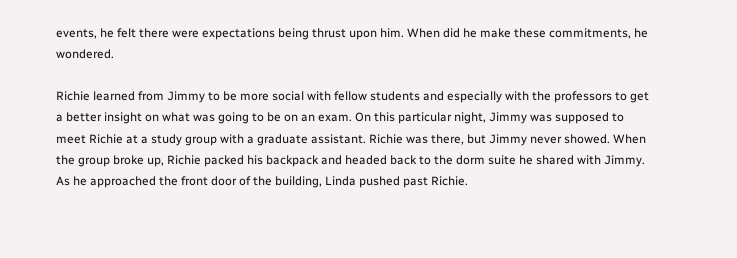events, he felt there were expectations being thrust upon him. When did he make these commitments, he wondered.

Richie learned from Jimmy to be more social with fellow students and especially with the professors to get a better insight on what was going to be on an exam. On this particular night, Jimmy was supposed to meet Richie at a study group with a graduate assistant. Richie was there, but Jimmy never showed. When the group broke up, Richie packed his backpack and headed back to the dorm suite he shared with Jimmy. As he approached the front door of the building, Linda pushed past Richie.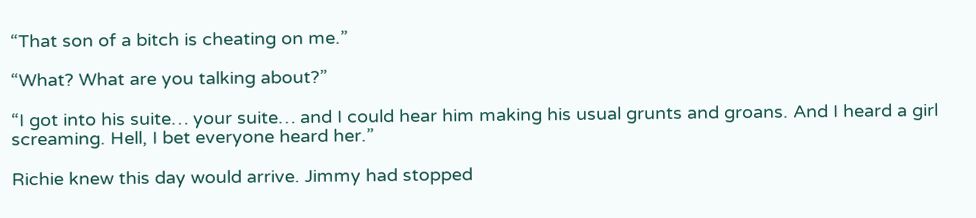“That son of a bitch is cheating on me.”

“What? What are you talking about?”

“I got into his suite… your suite… and I could hear him making his usual grunts and groans. And I heard a girl screaming. Hell, I bet everyone heard her.”

Richie knew this day would arrive. Jimmy had stopped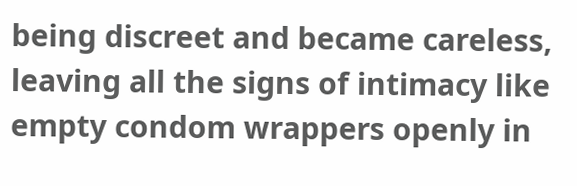being discreet and became careless, leaving all the signs of intimacy like empty condom wrappers openly in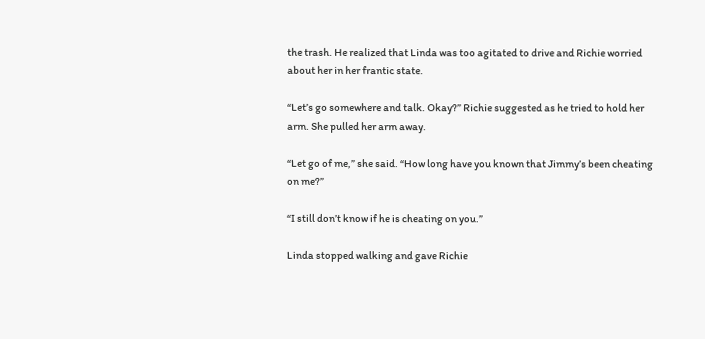the trash. He realized that Linda was too agitated to drive and Richie worried about her in her frantic state.

“Let’s go somewhere and talk. Okay?” Richie suggested as he tried to hold her arm. She pulled her arm away.

“Let go of me,” she said. “How long have you known that Jimmy’s been cheating on me?”

“I still don’t know if he is cheating on you.”

Linda stopped walking and gave Richie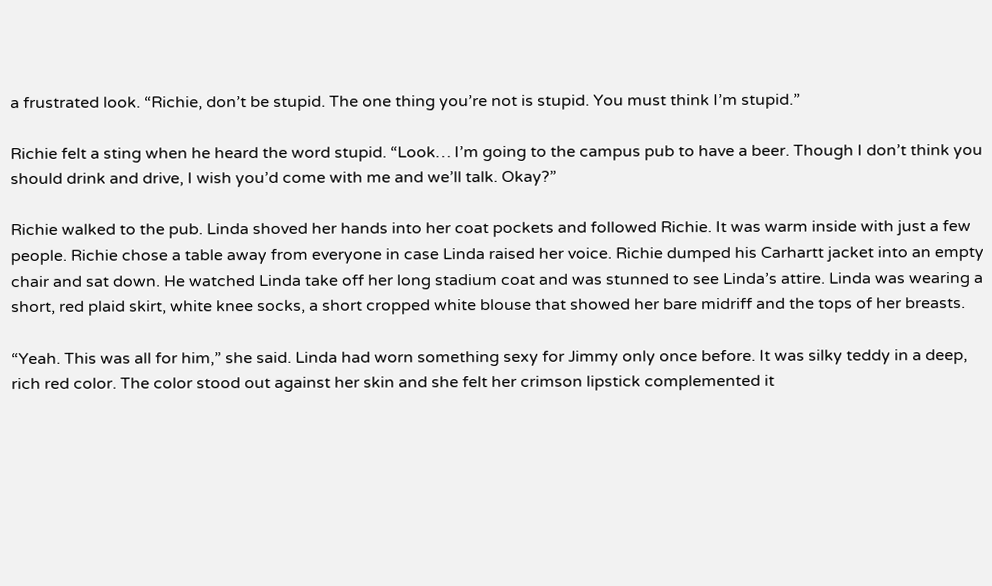a frustrated look. “Richie, don’t be stupid. The one thing you’re not is stupid. You must think I’m stupid.”

Richie felt a sting when he heard the word stupid. “Look… I’m going to the campus pub to have a beer. Though I don’t think you should drink and drive, I wish you’d come with me and we’ll talk. Okay?”

Richie walked to the pub. Linda shoved her hands into her coat pockets and followed Richie. It was warm inside with just a few people. Richie chose a table away from everyone in case Linda raised her voice. Richie dumped his Carhartt jacket into an empty chair and sat down. He watched Linda take off her long stadium coat and was stunned to see Linda’s attire. Linda was wearing a short, red plaid skirt, white knee socks, a short cropped white blouse that showed her bare midriff and the tops of her breasts.

“Yeah. This was all for him,” she said. Linda had worn something sexy for Jimmy only once before. It was silky teddy in a deep, rich red color. The color stood out against her skin and she felt her crimson lipstick complemented it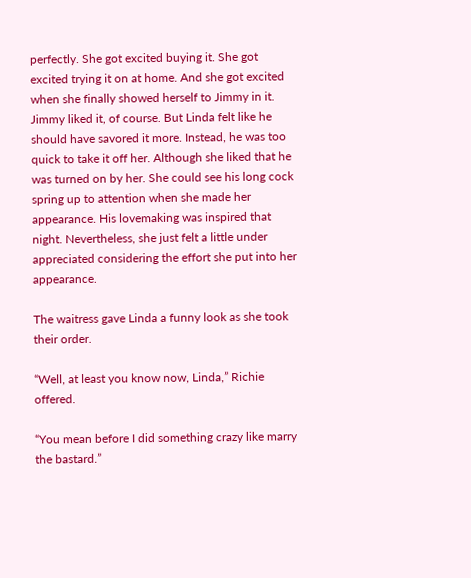perfectly. She got excited buying it. She got excited trying it on at home. And she got excited when she finally showed herself to Jimmy in it. Jimmy liked it, of course. But Linda felt like he should have savored it more. Instead, he was too quick to take it off her. Although she liked that he was turned on by her. She could see his long cock spring up to attention when she made her appearance. His lovemaking was inspired that night. Nevertheless, she just felt a little under appreciated considering the effort she put into her appearance.

The waitress gave Linda a funny look as she took their order.

“Well, at least you know now, Linda,” Richie offered.

“You mean before I did something crazy like marry the bastard.”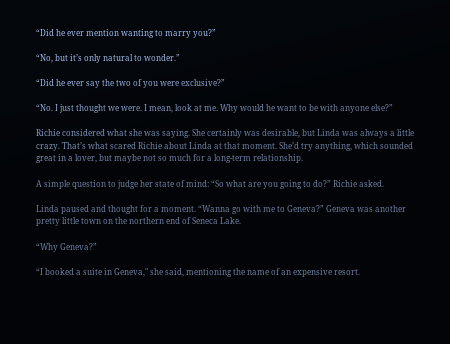“Did he ever mention wanting to marry you?”

“No, but it’s only natural to wonder.”

“Did he ever say the two of you were exclusive?”

“No. I just thought we were. I mean, look at me. Why would he want to be with anyone else?”

Richie considered what she was saying. She certainly was desirable, but Linda was always a little crazy. That’s what scared Richie about Linda at that moment. She’d try anything, which sounded great in a lover, but maybe not so much for a long-term relationship.

A simple question to judge her state of mind: “So what are you going to do?” Richie asked.

Linda paused and thought for a moment. “Wanna go with me to Geneva?” Geneva was another pretty little town on the northern end of Seneca Lake.

“Why Geneva?”

“I booked a suite in Geneva," she said, mentioning the name of an expensive resort.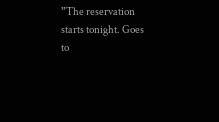”The reservation starts tonight. Goes to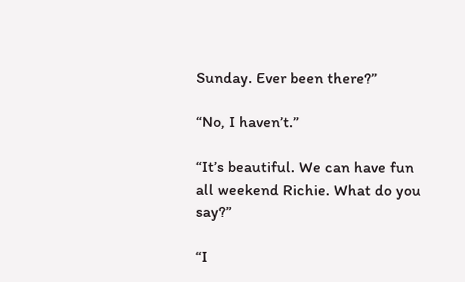Sunday. Ever been there?”

“No, I haven’t.”

“It’s beautiful. We can have fun all weekend Richie. What do you say?”

“I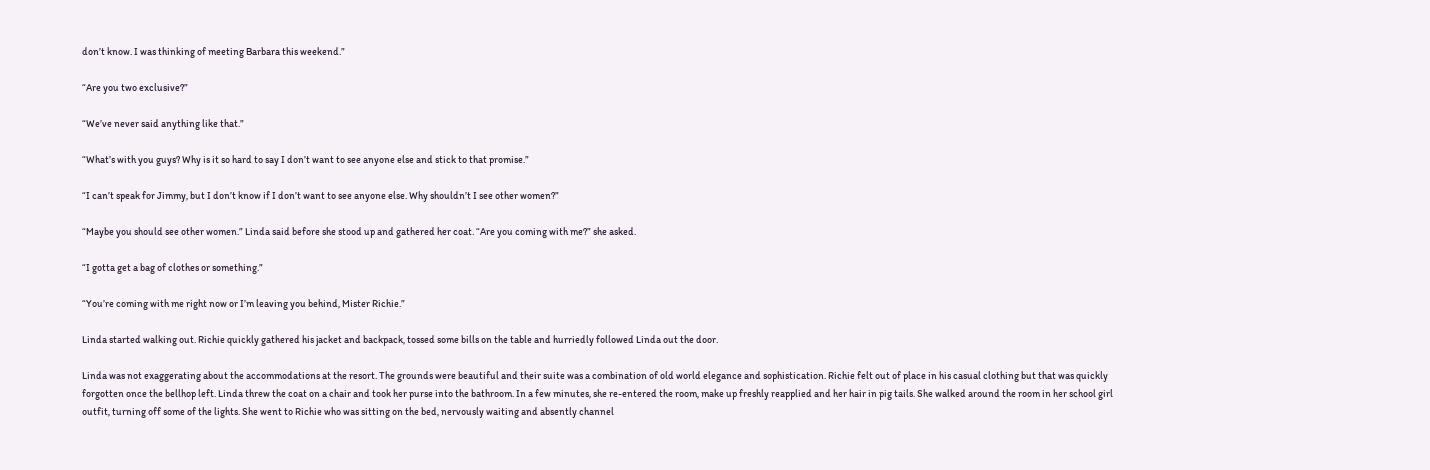don’t know. I was thinking of meeting Barbara this weekend.”

“Are you two exclusive?”

“We’ve never said anything like that.”

“What’s with you guys? Why is it so hard to say I don’t want to see anyone else and stick to that promise.”

“I can’t speak for Jimmy, but I don’t know if I don’t want to see anyone else. Why shouldn’t I see other women?”

“Maybe you should see other women.” Linda said before she stood up and gathered her coat. “Are you coming with me?” she asked.

“I gotta get a bag of clothes or something.”

“You’re coming with me right now or I’m leaving you behind, Mister Richie.”

Linda started walking out. Richie quickly gathered his jacket and backpack, tossed some bills on the table and hurriedly followed Linda out the door.

Linda was not exaggerating about the accommodations at the resort. The grounds were beautiful and their suite was a combination of old world elegance and sophistication. Richie felt out of place in his casual clothing but that was quickly forgotten once the bellhop left. Linda threw the coat on a chair and took her purse into the bathroom. In a few minutes, she re-entered the room, make up freshly reapplied and her hair in pig tails. She walked around the room in her school girl outfit, turning off some of the lights. She went to Richie who was sitting on the bed, nervously waiting and absently channel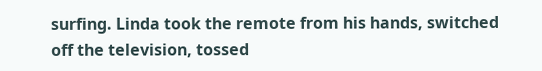surfing. Linda took the remote from his hands, switched off the television, tossed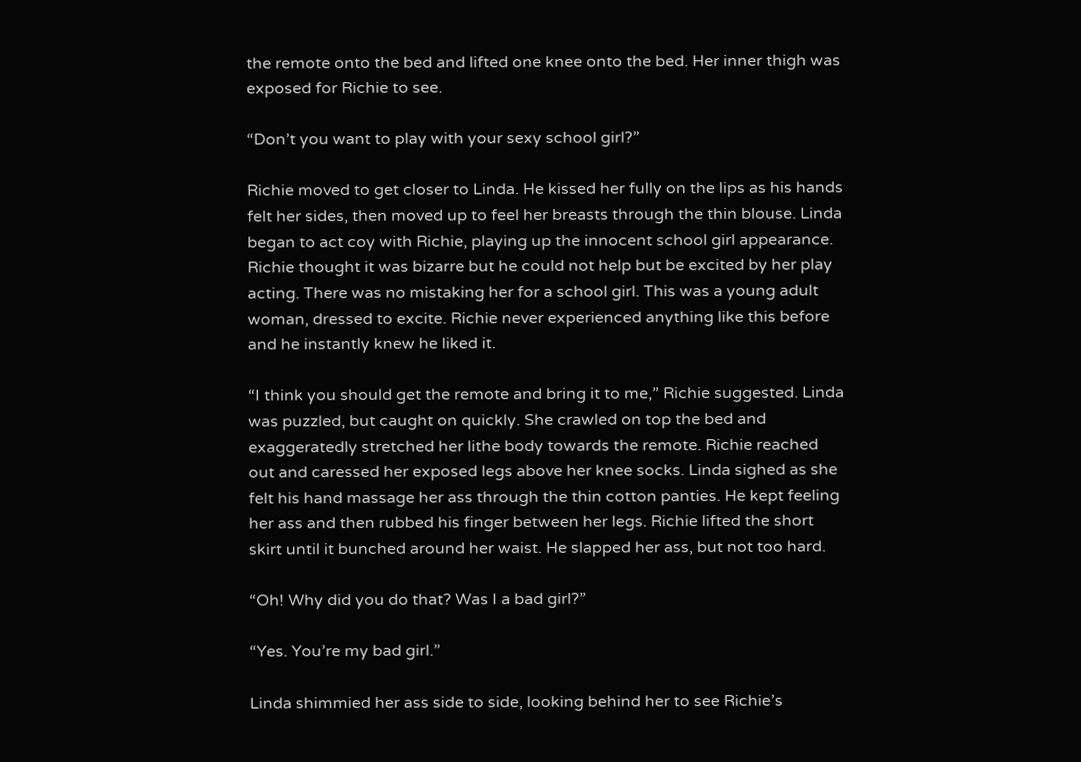the remote onto the bed and lifted one knee onto the bed. Her inner thigh was exposed for Richie to see.

“Don’t you want to play with your sexy school girl?”

Richie moved to get closer to Linda. He kissed her fully on the lips as his hands felt her sides, then moved up to feel her breasts through the thin blouse. Linda began to act coy with Richie, playing up the innocent school girl appearance. Richie thought it was bizarre but he could not help but be excited by her play acting. There was no mistaking her for a school girl. This was a young adult woman, dressed to excite. Richie never experienced anything like this before and he instantly knew he liked it.

“I think you should get the remote and bring it to me,” Richie suggested. Linda was puzzled, but caught on quickly. She crawled on top the bed and exaggeratedly stretched her lithe body towards the remote. Richie reached out and caressed her exposed legs above her knee socks. Linda sighed as she felt his hand massage her ass through the thin cotton panties. He kept feeling her ass and then rubbed his finger between her legs. Richie lifted the short skirt until it bunched around her waist. He slapped her ass, but not too hard.

“Oh! Why did you do that? Was I a bad girl?”

“Yes. You’re my bad girl.”

Linda shimmied her ass side to side, looking behind her to see Richie’s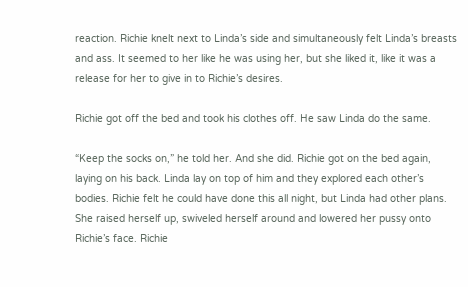reaction. Richie knelt next to Linda’s side and simultaneously felt Linda’s breasts and ass. It seemed to her like he was using her, but she liked it, like it was a release for her to give in to Richie’s desires.

Richie got off the bed and took his clothes off. He saw Linda do the same.

“Keep the socks on,” he told her. And she did. Richie got on the bed again, laying on his back. Linda lay on top of him and they explored each other’s bodies. Richie felt he could have done this all night, but Linda had other plans. She raised herself up, swiveled herself around and lowered her pussy onto Richie’s face. Richie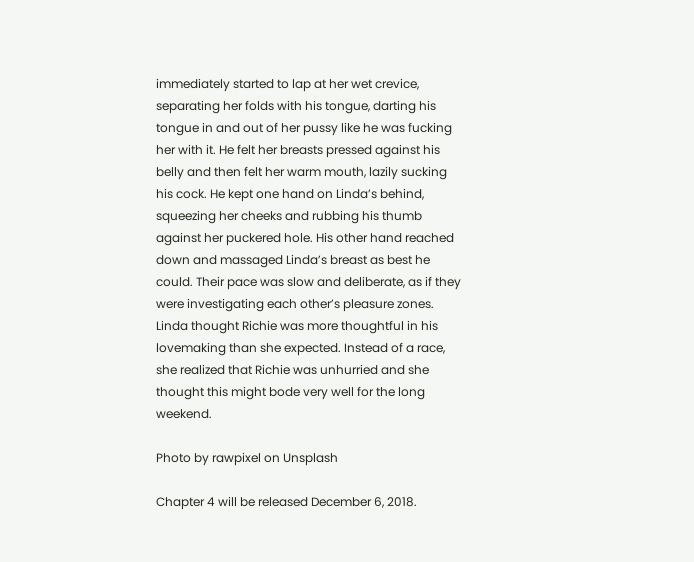immediately started to lap at her wet crevice, separating her folds with his tongue, darting his tongue in and out of her pussy like he was fucking her with it. He felt her breasts pressed against his belly and then felt her warm mouth, lazily sucking his cock. He kept one hand on Linda’s behind, squeezing her cheeks and rubbing his thumb against her puckered hole. His other hand reached down and massaged Linda’s breast as best he could. Their pace was slow and deliberate, as if they were investigating each other’s pleasure zones. Linda thought Richie was more thoughtful in his lovemaking than she expected. Instead of a race, she realized that Richie was unhurried and she thought this might bode very well for the long weekend.

Photo by rawpixel on Unsplash

Chapter 4 will be released December 6, 2018.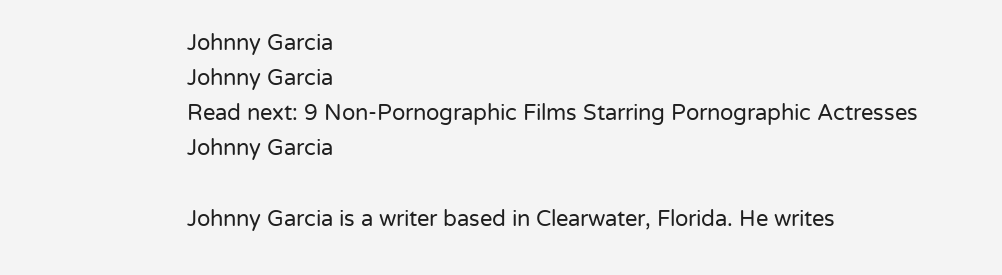Johnny Garcia
Johnny Garcia
Read next: 9 Non-Pornographic Films Starring Pornographic Actresses
Johnny Garcia

Johnny Garcia is a writer based in Clearwater, Florida. He writes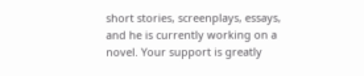short stories, screenplays, essays, and he is currently working on a novel. Your support is greatly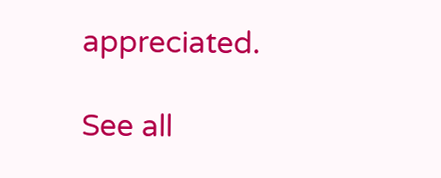appreciated.

See all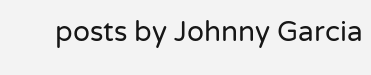posts by Johnny Garcia